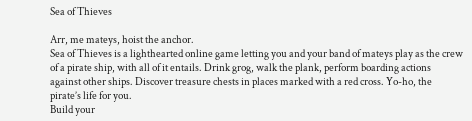Sea of Thieves

Arr, me mateys, hoist the anchor.
Sea of Thieves is a lighthearted online game letting you and your band of mateys play as the crew of a pirate ship, with all of it entails. Drink grog, walk the plank, perform boarding actions against other ships. Discover treasure chests in places marked with a red cross. Yo-ho, the pirate’s life for you.
Build your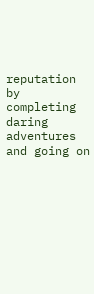reputation by completing daring adventures and going on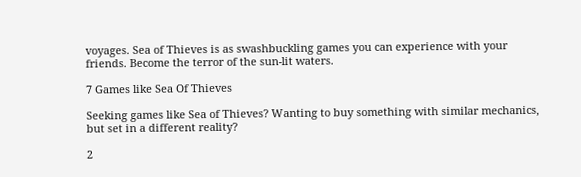voyages. Sea of Thieves is as swashbuckling games you can experience with your friends. Become the terror of the sun-lit waters.

7 Games like Sea Of Thieves

Seeking games like Sea of Thieves? Wanting to buy something with similar mechanics, but set in a different reality?

2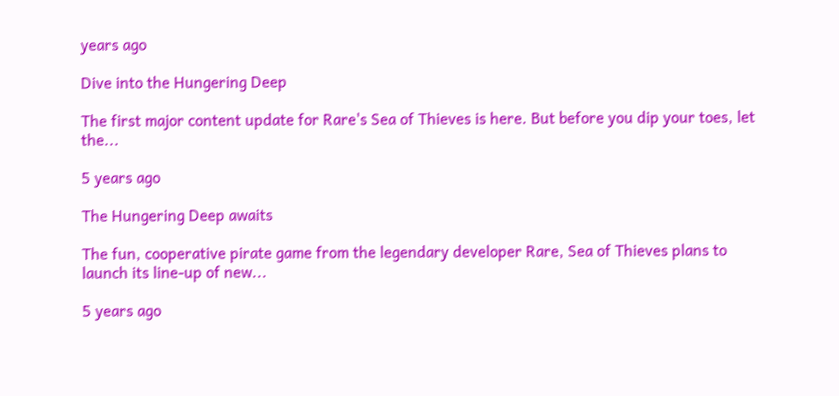years ago

Dive into the Hungering Deep

The first major content update for Rare's Sea of Thieves is here. But before you dip your toes, let the...

5 years ago

The Hungering Deep awaits

The fun, cooperative pirate game from the legendary developer Rare, Sea of Thieves plans to launch its line-up of new...

5 years ago